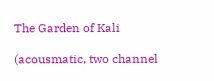The Garden of Kali

(acousmatic, two channel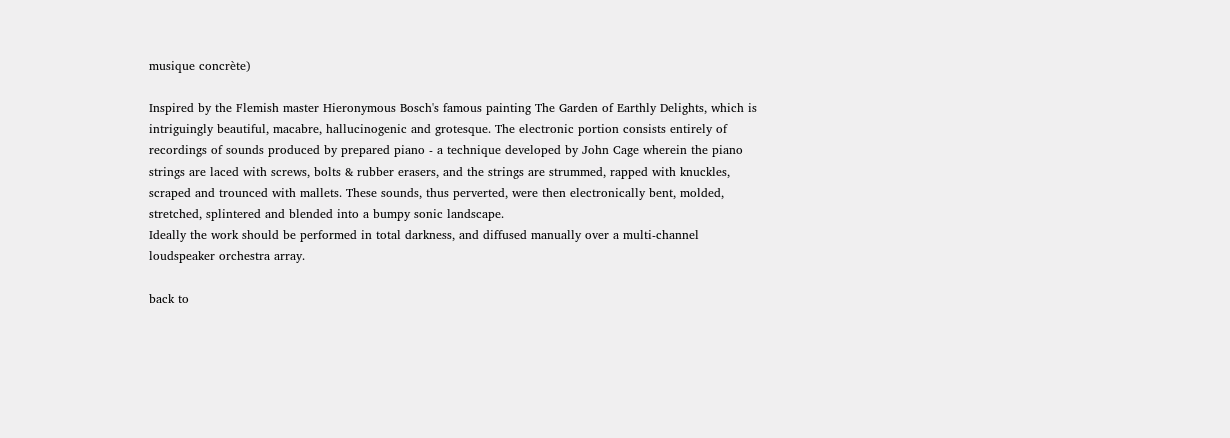musique concrète)

Inspired by the Flemish master Hieronymous Bosch's famous painting The Garden of Earthly Delights, which is intriguingly beautiful, macabre, hallucinogenic and grotesque. The electronic portion consists entirely of recordings of sounds produced by prepared piano - a technique developed by John Cage wherein the piano strings are laced with screws, bolts & rubber erasers, and the strings are strummed, rapped with knuckles, scraped and trounced with mallets. These sounds, thus perverted, were then electronically bent, molded, stretched, splintered and blended into a bumpy sonic landscape.
Ideally the work should be performed in total darkness, and diffused manually over a multi-channel loudspeaker orchestra array.

back to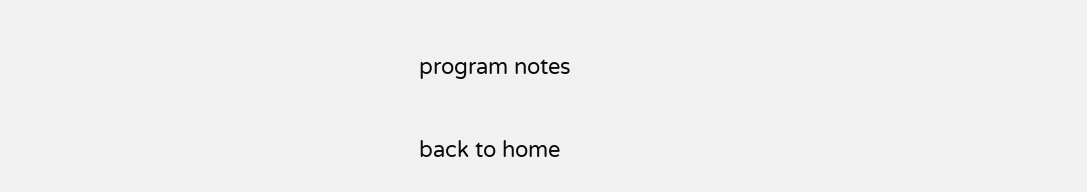program notes

back to home